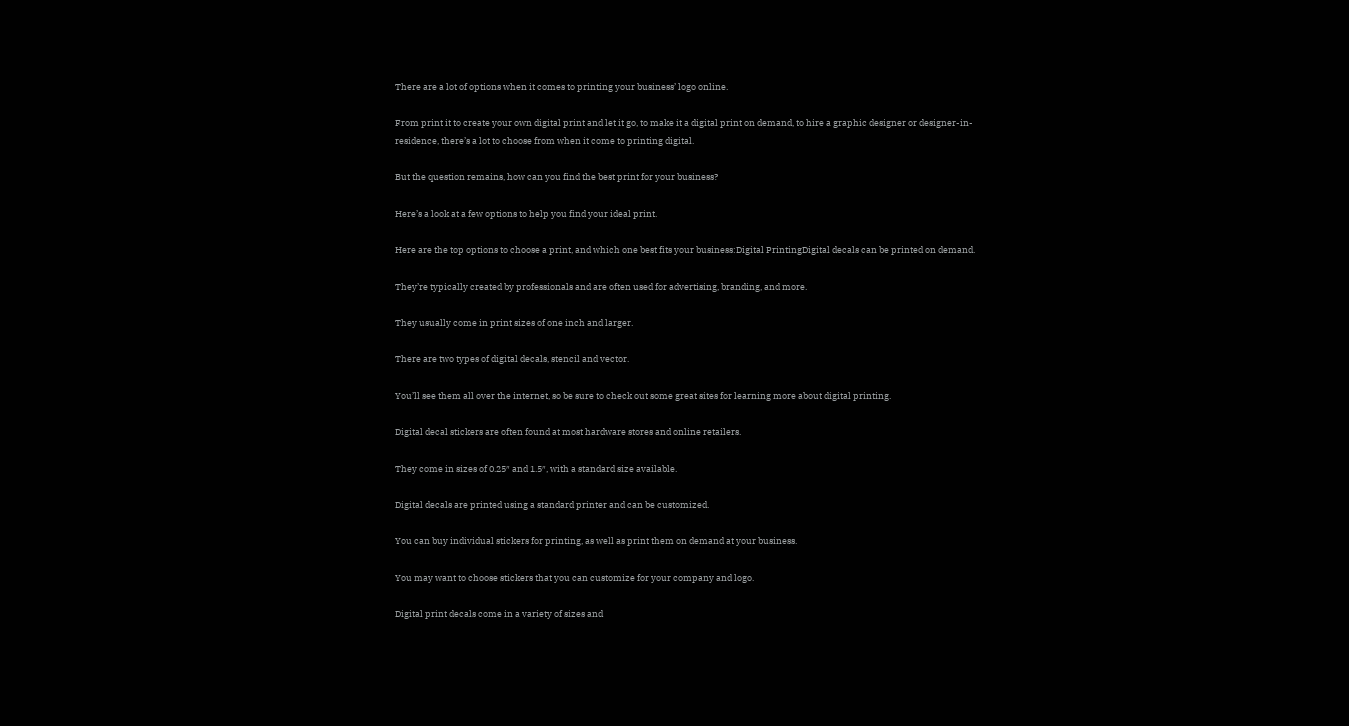There are a lot of options when it comes to printing your business’ logo online.

From print it to create your own digital print and let it go, to make it a digital print on demand, to hire a graphic designer or designer-in-residence, there’s a lot to choose from when it come to printing digital.

But the question remains, how can you find the best print for your business?

Here’s a look at a few options to help you find your ideal print.

Here are the top options to choose a print, and which one best fits your business:Digital PrintingDigital decals can be printed on demand.

They’re typically created by professionals and are often used for advertising, branding, and more.

They usually come in print sizes of one inch and larger.

There are two types of digital decals, stencil and vector.

You’ll see them all over the internet, so be sure to check out some great sites for learning more about digital printing.

Digital decal stickers are often found at most hardware stores and online retailers.

They come in sizes of 0.25″ and 1.5″, with a standard size available.

Digital decals are printed using a standard printer and can be customized.

You can buy individual stickers for printing, as well as print them on demand at your business.

You may want to choose stickers that you can customize for your company and logo.

Digital print decals come in a variety of sizes and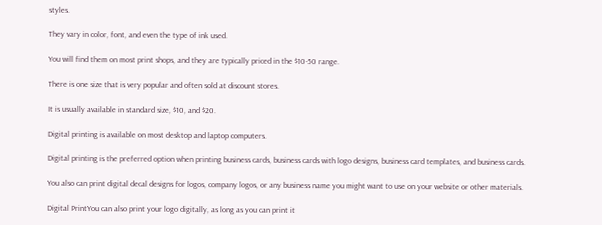styles.

They vary in color, font, and even the type of ink used.

You will find them on most print shops, and they are typically priced in the $10-50 range.

There is one size that is very popular and often sold at discount stores.

It is usually available in standard size, $10, and $20.

Digital printing is available on most desktop and laptop computers.

Digital printing is the preferred option when printing business cards, business cards with logo designs, business card templates, and business cards.

You also can print digital decal designs for logos, company logos, or any business name you might want to use on your website or other materials.

Digital PrintYou can also print your logo digitally, as long as you can print it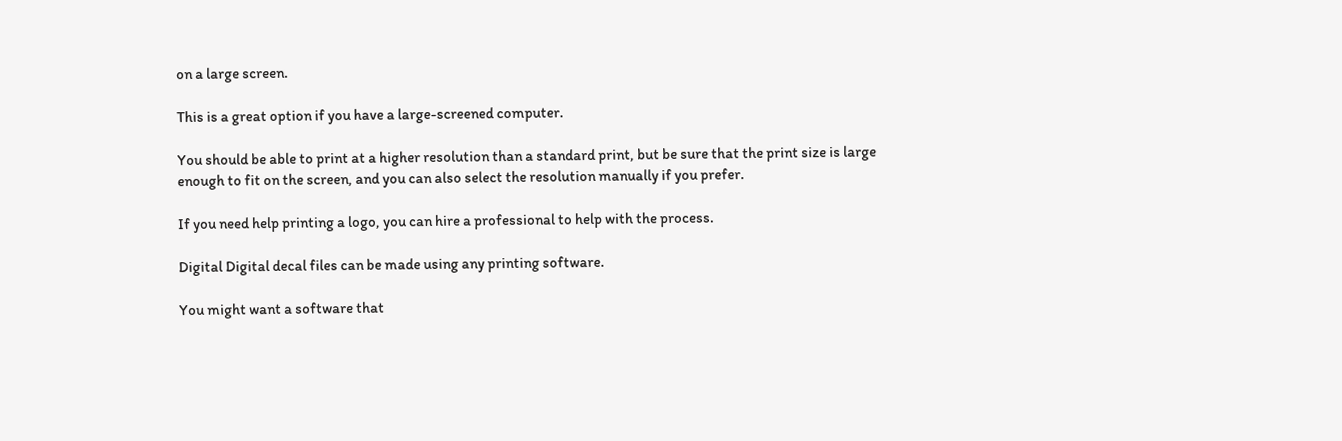on a large screen.

This is a great option if you have a large-screened computer.

You should be able to print at a higher resolution than a standard print, but be sure that the print size is large enough to fit on the screen, and you can also select the resolution manually if you prefer.

If you need help printing a logo, you can hire a professional to help with the process.

Digital Digital decal files can be made using any printing software.

You might want a software that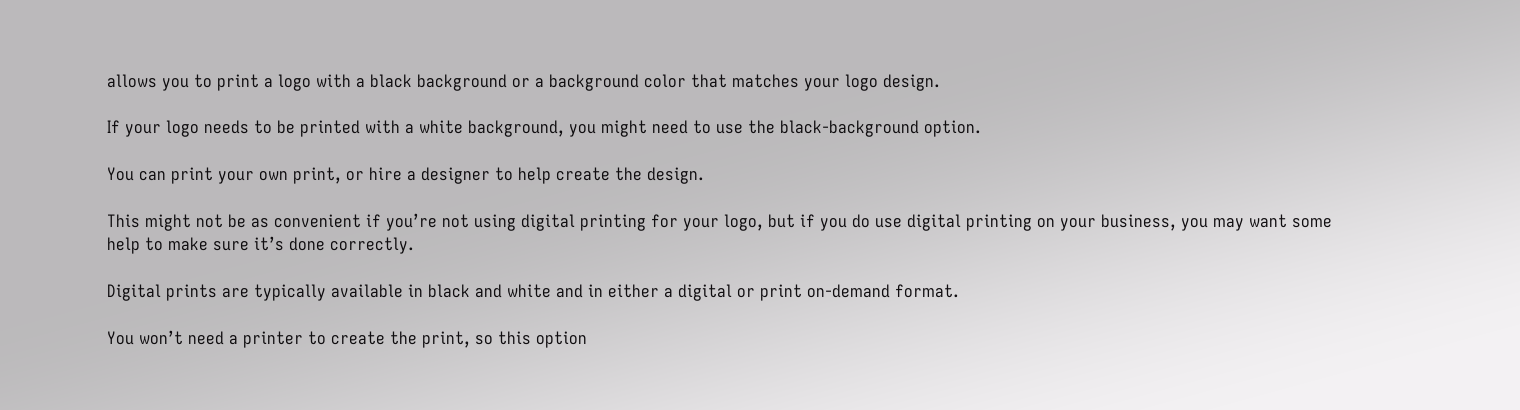allows you to print a logo with a black background or a background color that matches your logo design.

If your logo needs to be printed with a white background, you might need to use the black-background option.

You can print your own print, or hire a designer to help create the design.

This might not be as convenient if you’re not using digital printing for your logo, but if you do use digital printing on your business, you may want some help to make sure it’s done correctly.

Digital prints are typically available in black and white and in either a digital or print on-demand format.

You won’t need a printer to create the print, so this option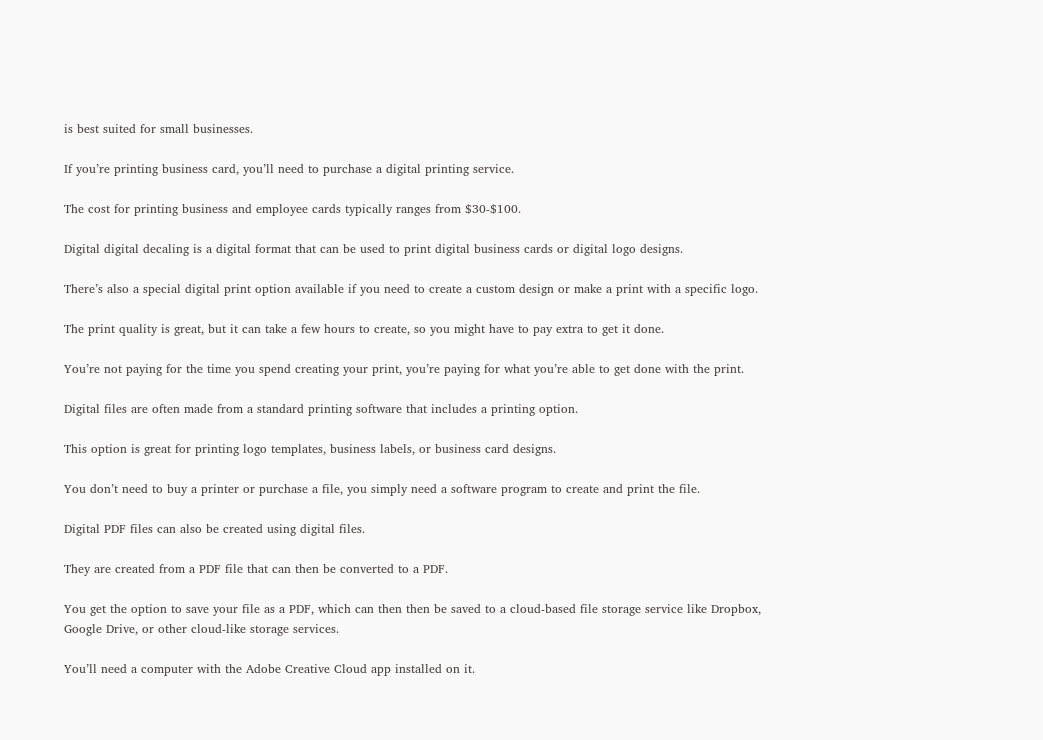is best suited for small businesses.

If you’re printing business card, you’ll need to purchase a digital printing service.

The cost for printing business and employee cards typically ranges from $30-$100.

Digital digital decaling is a digital format that can be used to print digital business cards or digital logo designs.

There’s also a special digital print option available if you need to create a custom design or make a print with a specific logo.

The print quality is great, but it can take a few hours to create, so you might have to pay extra to get it done.

You’re not paying for the time you spend creating your print, you’re paying for what you’re able to get done with the print.

Digital files are often made from a standard printing software that includes a printing option.

This option is great for printing logo templates, business labels, or business card designs.

You don’t need to buy a printer or purchase a file, you simply need a software program to create and print the file.

Digital PDF files can also be created using digital files.

They are created from a PDF file that can then be converted to a PDF.

You get the option to save your file as a PDF, which can then then be saved to a cloud-based file storage service like Dropbox, Google Drive, or other cloud-like storage services.

You’ll need a computer with the Adobe Creative Cloud app installed on it.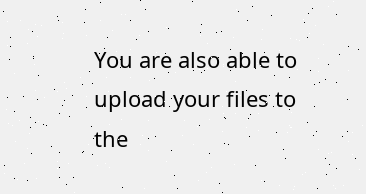You are also able to upload your files to the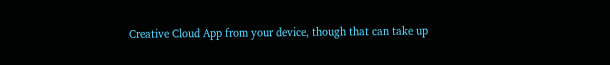Creative Cloud App from your device, though that can take up